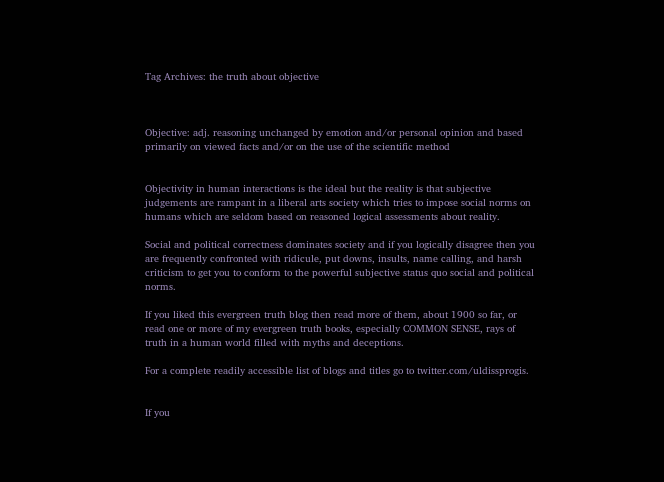Tag Archives: the truth about objective



Objective: adj. reasoning unchanged by emotion and/or personal opinion and based primarily on viewed facts and/or on the use of the scientific method


Objectivity in human interactions is the ideal but the reality is that subjective judgements are rampant in a liberal arts society which tries to impose social norms on humans which are seldom based on reasoned logical assessments about reality.

Social and political correctness dominates society and if you logically disagree then you are frequently confronted with ridicule, put downs, insults, name calling, and harsh criticism to get you to conform to the powerful subjective status quo social and political norms.

If you liked this evergreen truth blog then read more of them, about 1900 so far, or read one or more of my evergreen truth books, especially COMMON SENSE, rays of truth in a human world filled with myths and deceptions.

For a complete readily accessible list of blogs and titles go to twitter.com/uldissprogis.


If you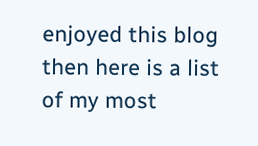enjoyed this blog then here is a list of my most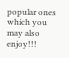popular ones which you may also enjoy!!!